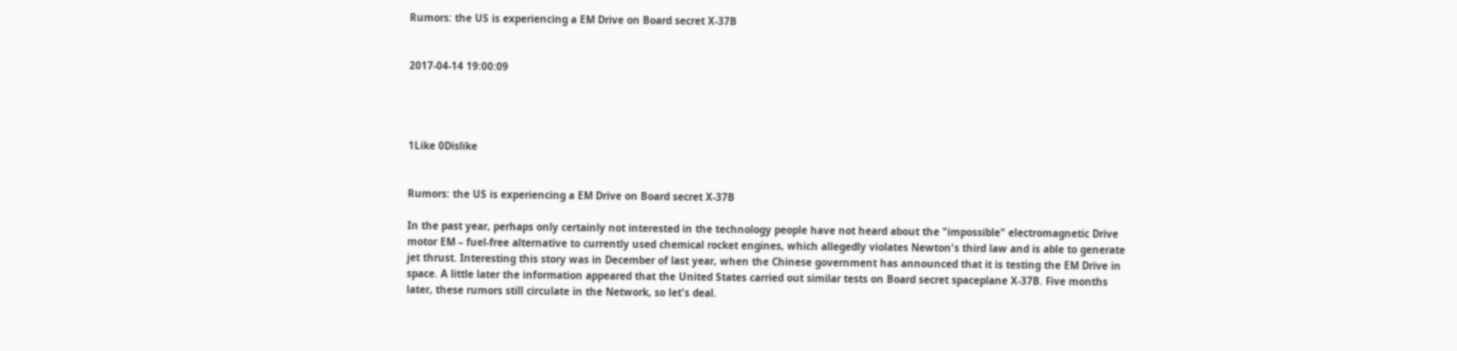Rumors: the US is experiencing a EM Drive on Board secret X-37B


2017-04-14 19:00:09




1Like 0Dislike


Rumors: the US is experiencing a EM Drive on Board secret X-37B

In the past year, perhaps only certainly not interested in the technology people have not heard about the "impossible" electromagnetic Drive motor EM – fuel-free alternative to currently used chemical rocket engines, which allegedly violates Newton's third law and is able to generate jet thrust. Interesting this story was in December of last year, when the Chinese government has announced that it is testing the EM Drive in space. A little later the information appeared that the United States carried out similar tests on Board secret spaceplane X-37B. Five months later, these rumors still circulate in the Network, so let's deal.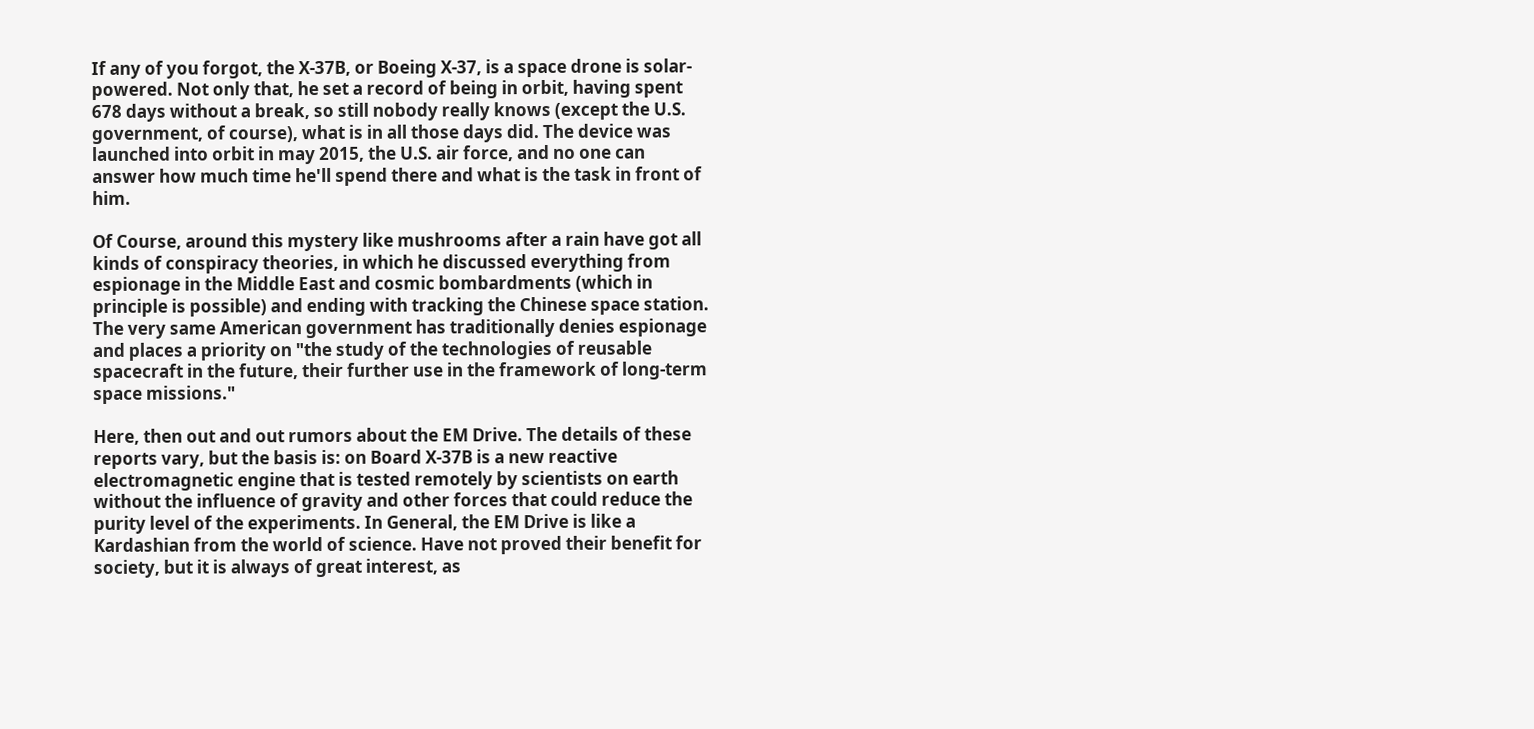If any of you forgot, the X-37B, or Boeing X-37, is a space drone is solar-powered. Not only that, he set a record of being in orbit, having spent 678 days without a break, so still nobody really knows (except the U.S. government, of course), what is in all those days did. The device was launched into orbit in may 2015, the U.S. air force, and no one can answer how much time he'll spend there and what is the task in front of him.

Of Course, around this mystery like mushrooms after a rain have got all kinds of conspiracy theories, in which he discussed everything from espionage in the Middle East and cosmic bombardments (which in principle is possible) and ending with tracking the Chinese space station. The very same American government has traditionally denies espionage and places a priority on "the study of the technologies of reusable spacecraft in the future, their further use in the framework of long-term space missions."

Here, then out and out rumors about the EM Drive. The details of these reports vary, but the basis is: on Board X-37B is a new reactive electromagnetic engine that is tested remotely by scientists on earth without the influence of gravity and other forces that could reduce the purity level of the experiments. In General, the EM Drive is like a Kardashian from the world of science. Have not proved their benefit for society, but it is always of great interest, as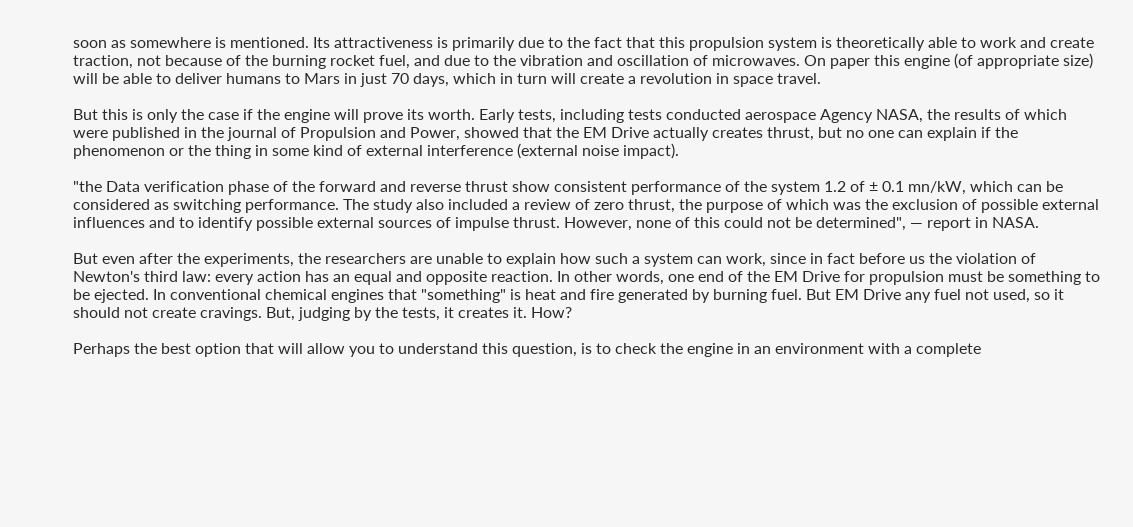soon as somewhere is mentioned. Its attractiveness is primarily due to the fact that this propulsion system is theoretically able to work and create traction, not because of the burning rocket fuel, and due to the vibration and oscillation of microwaves. On paper this engine (of appropriate size) will be able to deliver humans to Mars in just 70 days, which in turn will create a revolution in space travel.

But this is only the case if the engine will prove its worth. Early tests, including tests conducted aerospace Agency NASA, the results of which were published in the journal of Propulsion and Power, showed that the EM Drive actually creates thrust, but no one can explain if the phenomenon or the thing in some kind of external interference (external noise impact).

"the Data verification phase of the forward and reverse thrust show consistent performance of the system 1.2 of ± 0.1 mn/kW, which can be considered as switching performance. The study also included a review of zero thrust, the purpose of which was the exclusion of possible external influences and to identify possible external sources of impulse thrust. However, none of this could not be determined", — report in NASA.

But even after the experiments, the researchers are unable to explain how such a system can work, since in fact before us the violation of Newton's third law: every action has an equal and opposite reaction. In other words, one end of the EM Drive for propulsion must be something to be ejected. In conventional chemical engines that "something" is heat and fire generated by burning fuel. But EM Drive any fuel not used, so it should not create cravings. But, judging by the tests, it creates it. How?

Perhaps the best option that will allow you to understand this question, is to check the engine in an environment with a complete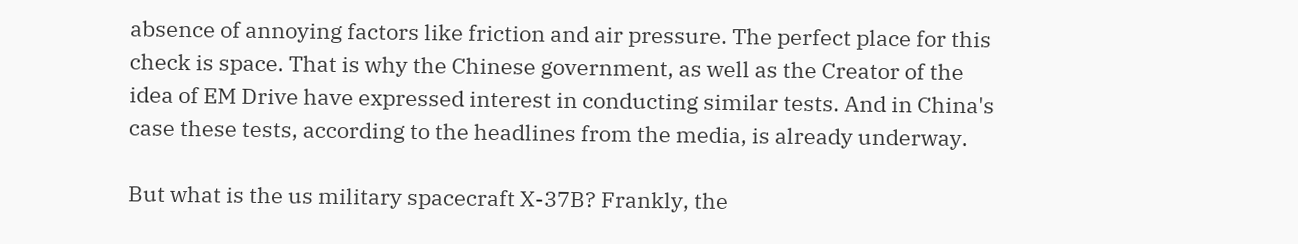absence of annoying factors like friction and air pressure. The perfect place for this check is space. That is why the Chinese government, as well as the Creator of the idea of EM Drive have expressed interest in conducting similar tests. And in China's case these tests, according to the headlines from the media, is already underway.

But what is the us military spacecraft X-37B? Frankly, the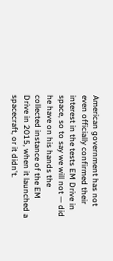American government has not even officially confirmed their interest in the tests EM Drive in space, so to say we will not — did he have on his hands the collected instance of the EM Drive in 2015, when it launched a spacecraft, or it didn't.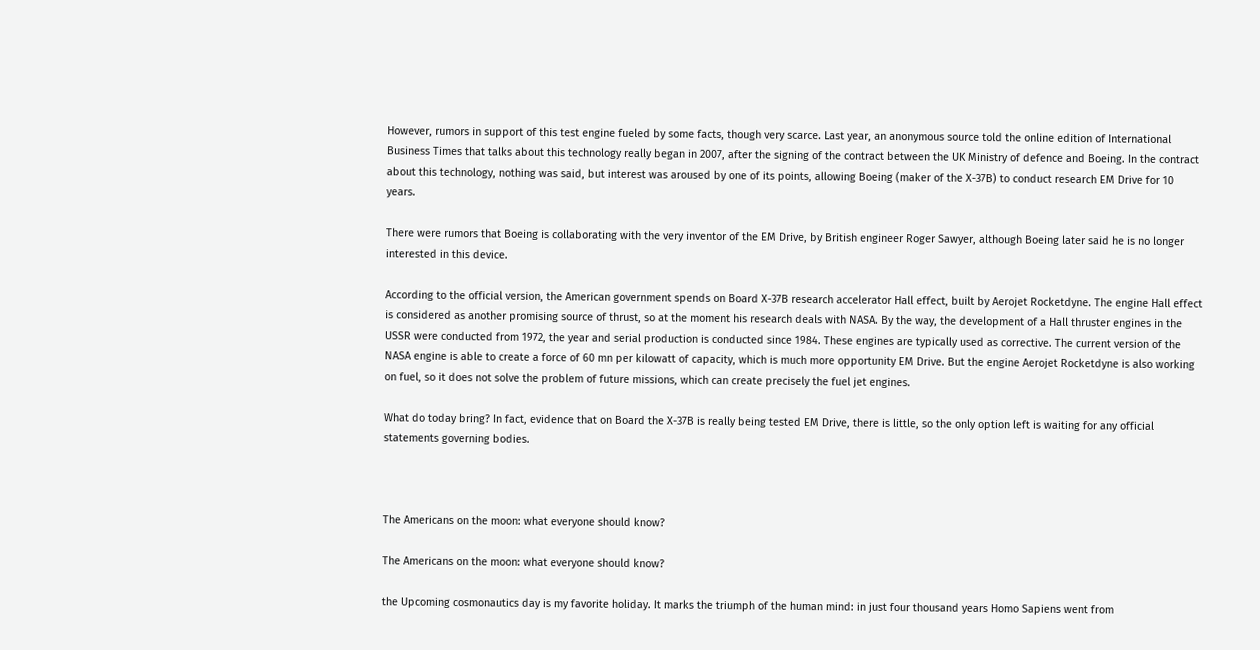However, rumors in support of this test engine fueled by some facts, though very scarce. Last year, an anonymous source told the online edition of International Business Times that talks about this technology really began in 2007, after the signing of the contract between the UK Ministry of defence and Boeing. In the contract about this technology, nothing was said, but interest was aroused by one of its points, allowing Boeing (maker of the X-37B) to conduct research EM Drive for 10 years.

There were rumors that Boeing is collaborating with the very inventor of the EM Drive, by British engineer Roger Sawyer, although Boeing later said he is no longer interested in this device.

According to the official version, the American government spends on Board X-37B research accelerator Hall effect, built by Aerojet Rocketdyne. The engine Hall effect is considered as another promising source of thrust, so at the moment his research deals with NASA. By the way, the development of a Hall thruster engines in the USSR were conducted from 1972, the year and serial production is conducted since 1984. These engines are typically used as corrective. The current version of the NASA engine is able to create a force of 60 mn per kilowatt of capacity, which is much more opportunity EM Drive. But the engine Aerojet Rocketdyne is also working on fuel, so it does not solve the problem of future missions, which can create precisely the fuel jet engines.

What do today bring? In fact, evidence that on Board the X-37B is really being tested EM Drive, there is little, so the only option left is waiting for any official statements governing bodies.



The Americans on the moon: what everyone should know?

The Americans on the moon: what everyone should know?

the Upcoming cosmonautics day is my favorite holiday. It marks the triumph of the human mind: in just four thousand years Homo Sapiens went from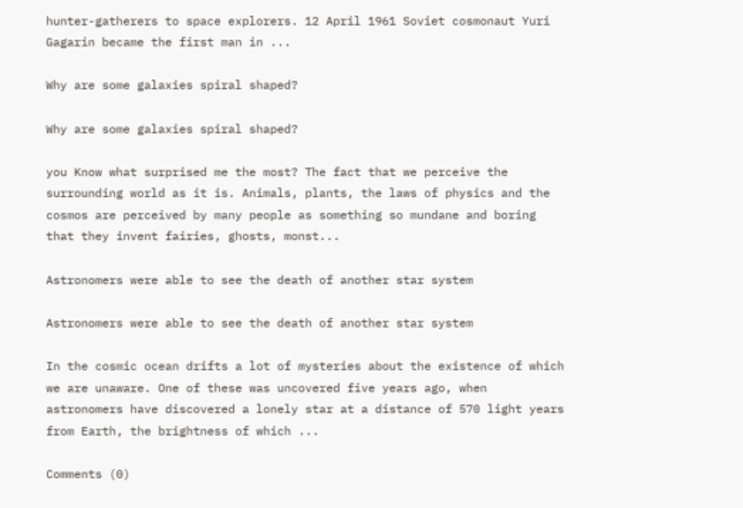hunter-gatherers to space explorers. 12 April 1961 Soviet cosmonaut Yuri Gagarin became the first man in ...

Why are some galaxies spiral shaped?

Why are some galaxies spiral shaped?

you Know what surprised me the most? The fact that we perceive the surrounding world as it is. Animals, plants, the laws of physics and the cosmos are perceived by many people as something so mundane and boring that they invent fairies, ghosts, monst...

Astronomers were able to see the death of another star system

Astronomers were able to see the death of another star system

In the cosmic ocean drifts a lot of mysteries about the existence of which we are unaware. One of these was uncovered five years ago, when astronomers have discovered a lonely star at a distance of 570 light years from Earth, the brightness of which ...

Comments (0)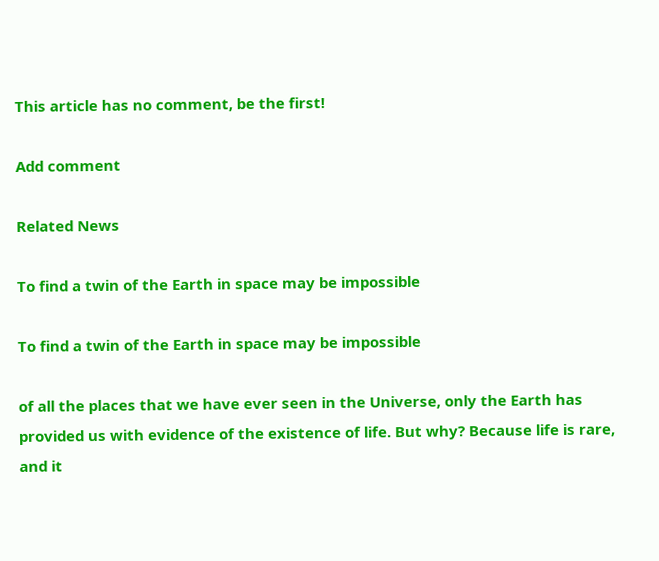This article has no comment, be the first!

Add comment

Related News

To find a twin of the Earth in space may be impossible

To find a twin of the Earth in space may be impossible

of all the places that we have ever seen in the Universe, only the Earth has provided us with evidence of the existence of life. But why? Because life is rare, and it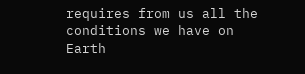requires from us all the conditions we have on Earth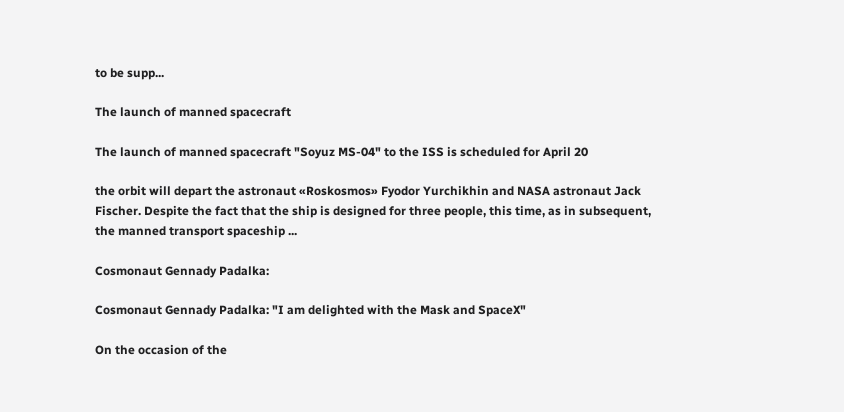to be supp...

The launch of manned spacecraft

The launch of manned spacecraft "Soyuz MS-04" to the ISS is scheduled for April 20

the orbit will depart the astronaut «Roskosmos» Fyodor Yurchikhin and NASA astronaut Jack Fischer. Despite the fact that the ship is designed for three people, this time, as in subsequent, the manned transport spaceship ...

Cosmonaut Gennady Padalka:

Cosmonaut Gennady Padalka: "I am delighted with the Mask and SpaceX"

On the occasion of the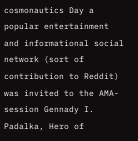cosmonautics Day a popular entertainment and informational social network (sort of contribution to Reddit) was invited to the AMA-session Gennady I. Padalka, Hero of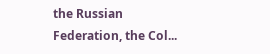the Russian Federation, the Col...